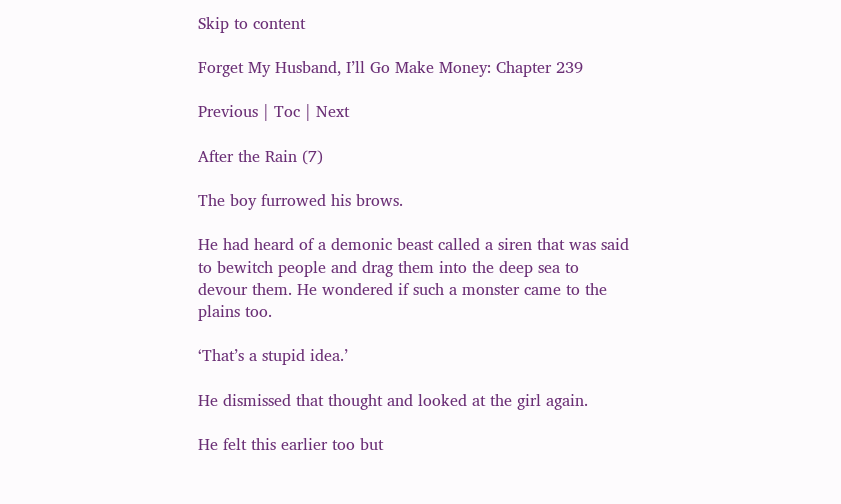Skip to content

Forget My Husband, I’ll Go Make Money: Chapter 239

Previous | Toc | Next

After the Rain (7)

The boy furrowed his brows.

He had heard of a demonic beast called a siren that was said to bewitch people and drag them into the deep sea to devour them. He wondered if such a monster came to the plains too.

‘That’s a stupid idea.’

He dismissed that thought and looked at the girl again.

He felt this earlier too but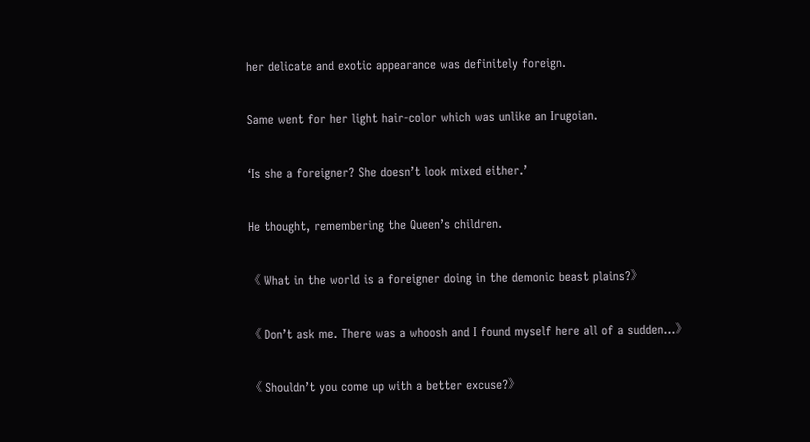her delicate and exotic appearance was definitely foreign.

Same went for her light hair-color which was unlike an Irugoian.

‘Is she a foreigner? She doesn’t look mixed either.’

He thought, remembering the Queen’s children.

《 What in the world is a foreigner doing in the demonic beast plains?》

《 Don’t ask me. There was a whoosh and I found myself here all of a sudden…》

《 Shouldn’t you come up with a better excuse?》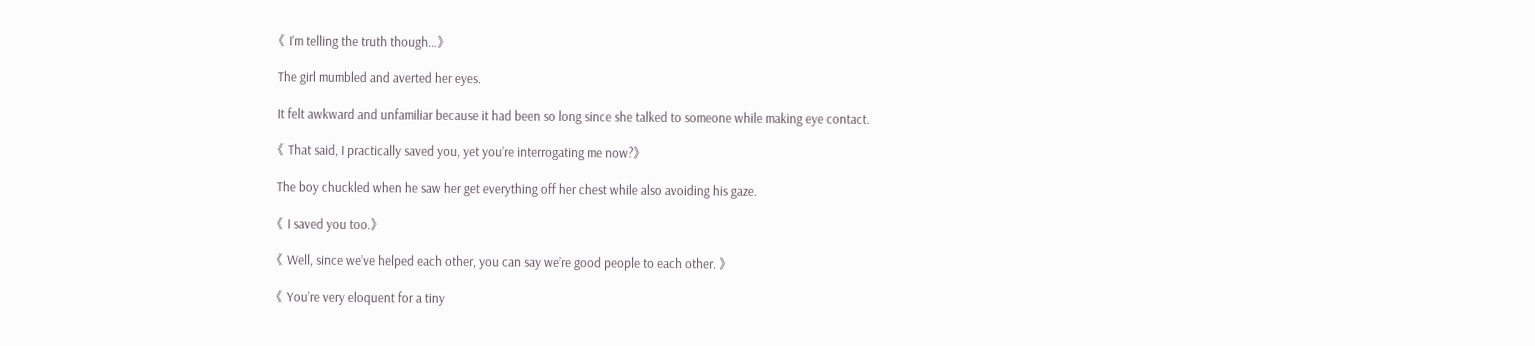《 I’m telling the truth though…》

The girl mumbled and averted her eyes.

It felt awkward and unfamiliar because it had been so long since she talked to someone while making eye contact.

《 That said, I practically saved you, yet you’re interrogating me now?》

The boy chuckled when he saw her get everything off her chest while also avoiding his gaze.

《 I saved you too.》

《 Well, since we’ve helped each other, you can say we’re good people to each other. 》

《 You’re very eloquent for a tiny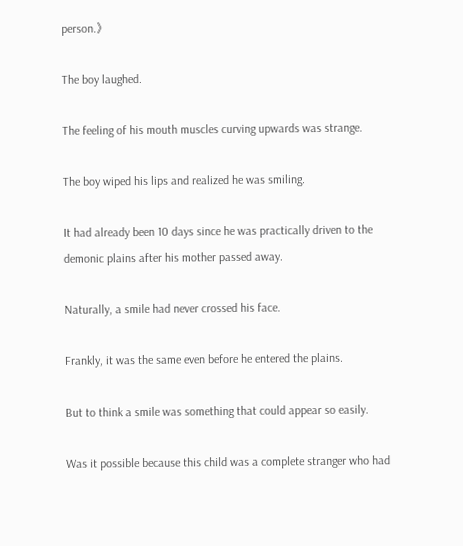person.》

The boy laughed.

The feeling of his mouth muscles curving upwards was strange.

The boy wiped his lips and realized he was smiling.

It had already been 10 days since he was practically driven to the demonic plains after his mother passed away.

Naturally, a smile had never crossed his face.

Frankly, it was the same even before he entered the plains.

But to think a smile was something that could appear so easily.

Was it possible because this child was a complete stranger who had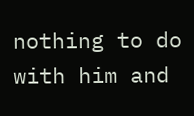nothing to do with him and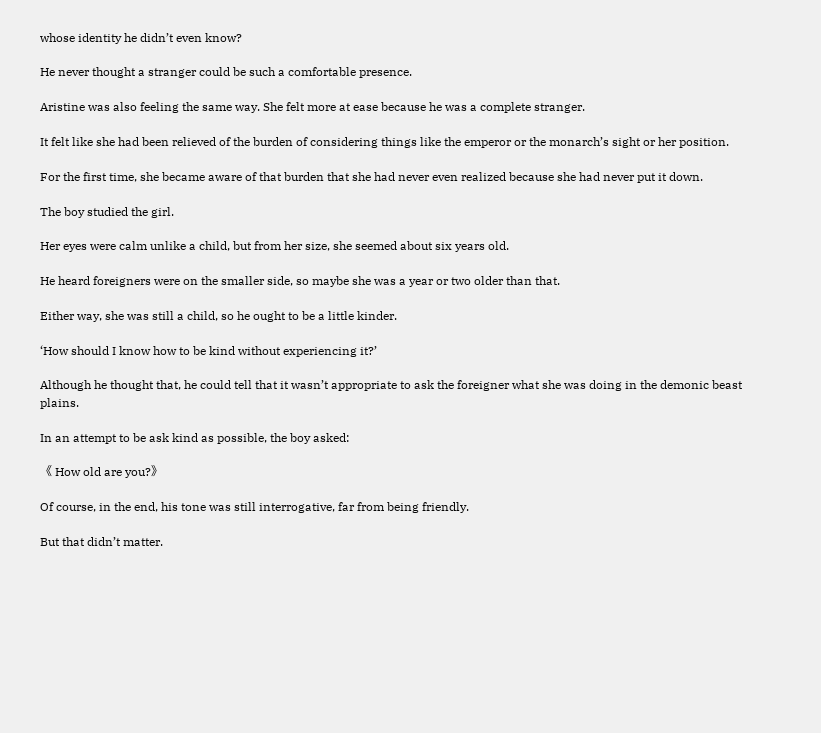whose identity he didn’t even know?

He never thought a stranger could be such a comfortable presence.

Aristine was also feeling the same way. She felt more at ease because he was a complete stranger.

It felt like she had been relieved of the burden of considering things like the emperor or the monarch’s sight or her position.

For the first time, she became aware of that burden that she had never even realized because she had never put it down.

The boy studied the girl.

Her eyes were calm unlike a child, but from her size, she seemed about six years old.

He heard foreigners were on the smaller side, so maybe she was a year or two older than that.

Either way, she was still a child, so he ought to be a little kinder.

‘How should I know how to be kind without experiencing it?’

Although he thought that, he could tell that it wasn’t appropriate to ask the foreigner what she was doing in the demonic beast plains.

In an attempt to be ask kind as possible, the boy asked:

《 How old are you?》

Of course, in the end, his tone was still interrogative, far from being friendly.

But that didn’t matter.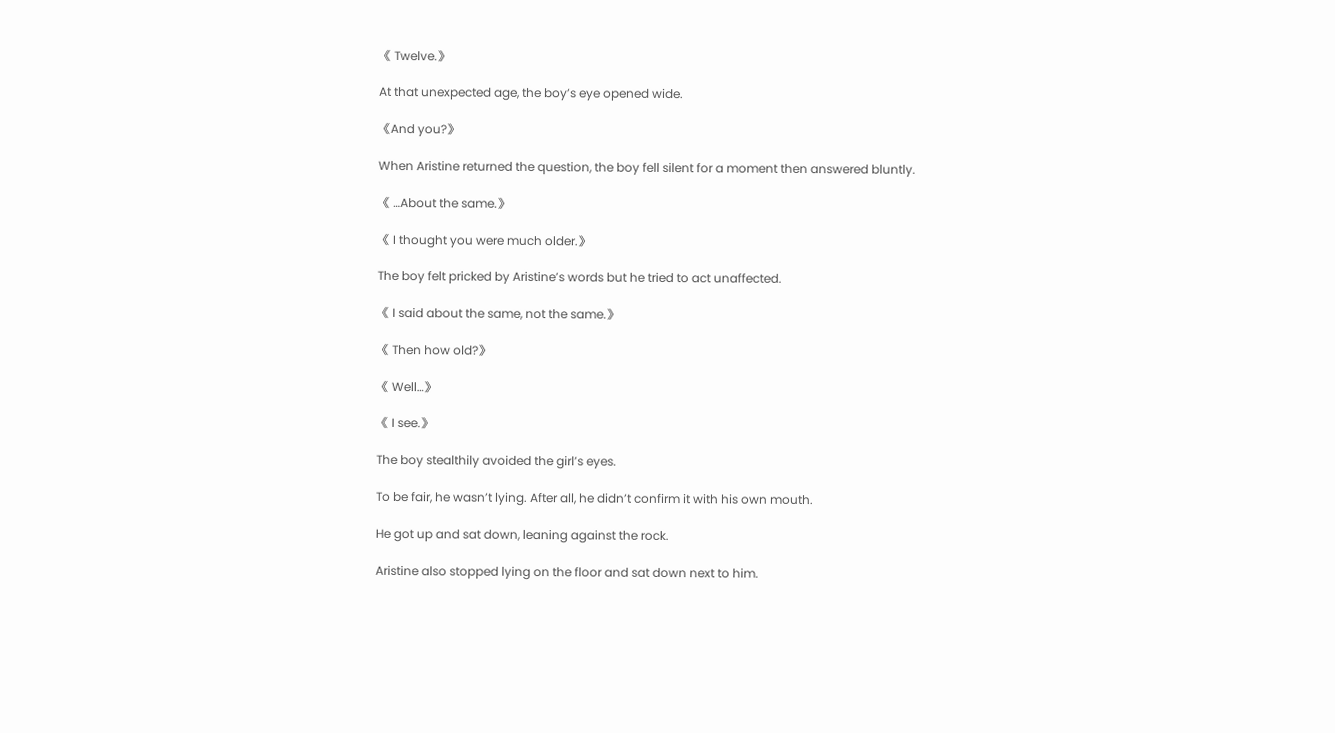《 Twelve.》

At that unexpected age, the boy’s eye opened wide.

《And you?》

When Aristine returned the question, the boy fell silent for a moment then answered bluntly.

《 …About the same.》

《 I thought you were much older.》

The boy felt pricked by Aristine’s words but he tried to act unaffected.

《 I said about the same, not the same.》

《 Then how old?》

《 Well…》

《 I see.》

The boy stealthily avoided the girl’s eyes.

To be fair, he wasn’t lying. After all, he didn’t confirm it with his own mouth.

He got up and sat down, leaning against the rock.

Aristine also stopped lying on the floor and sat down next to him.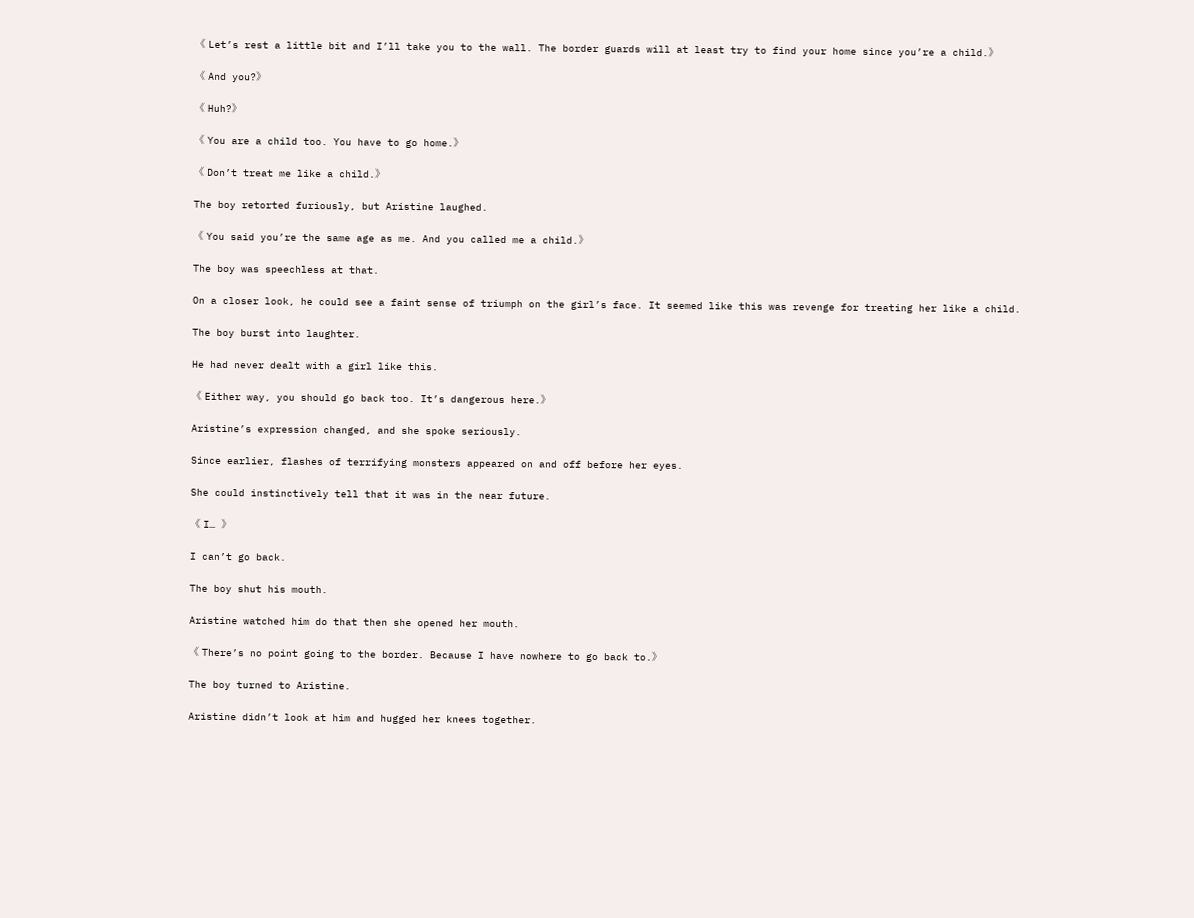《 Let’s rest a little bit and I’ll take you to the wall. The border guards will at least try to find your home since you’re a child.》

《 And you?》

《 Huh?》

《 You are a child too. You have to go home.》

《 Don’t treat me like a child.》

The boy retorted furiously, but Aristine laughed.

《 You said you’re the same age as me. And you called me a child.》

The boy was speechless at that.

On a closer look, he could see a faint sense of triumph on the girl’s face. It seemed like this was revenge for treating her like a child.

The boy burst into laughter.

He had never dealt with a girl like this.

《 Either way, you should go back too. It’s dangerous here.》

Aristine’s expression changed, and she spoke seriously.

Since earlier, flashes of terrifying monsters appeared on and off before her eyes.

She could instinctively tell that it was in the near future.

《 I… 》

I can’t go back.

The boy shut his mouth.

Aristine watched him do that then she opened her mouth.

《 There’s no point going to the border. Because I have nowhere to go back to.》

The boy turned to Aristine.

Aristine didn’t look at him and hugged her knees together.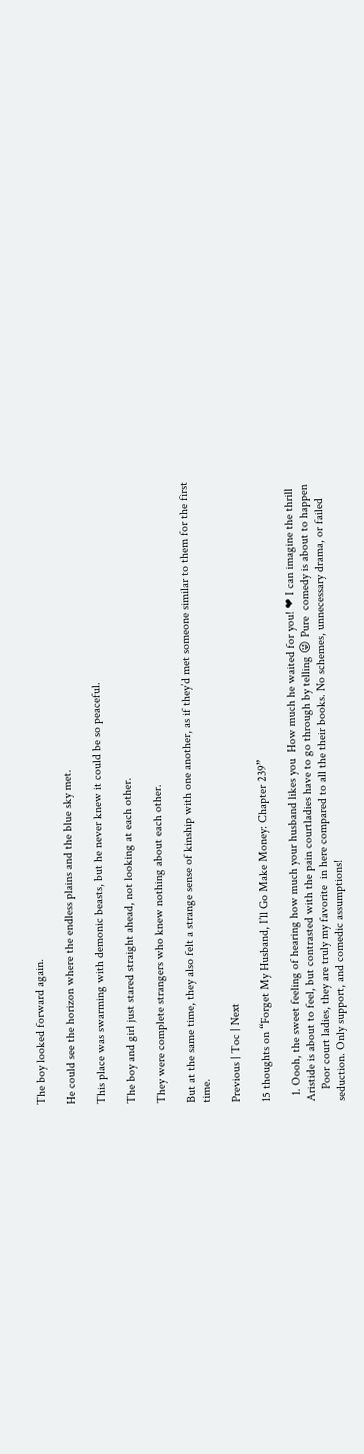The boy looked forward again.

He could see the horizon where the endless plains and the blue sky met.

This place was swarming with demonic beasts, but he never knew it could be so peaceful.

The boy and girl just stared straight ahead, not looking at each other.

They were complete strangers who knew nothing about each other.

But at the same time, they also felt a strange sense of kinship with one another, as if they’d met someone similar to them for the first time.

Previous | Toc | Next

15 thoughts on “Forget My Husband, I’ll Go Make Money: Chapter 239”

  1. Oooh, the sweet feeling of hearing how much your husband likes you  How much he waited for you! ❤ I can imagine the thrill Aristide is about to feel, but contrasted with the pain courtladies have to go through by telling 😜 Pure  comedy is about to happen
    Poor court ladies, they are truly my favorite  in here compared to all the their books. No schemes, unnecessary drama, or failed seduction. Only support, and comedic assumptions!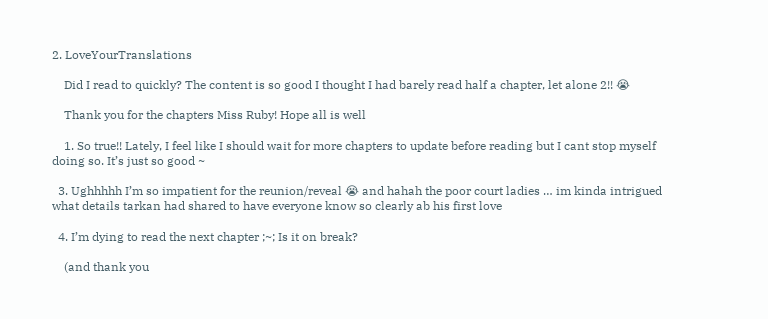2. LoveYourTranslations

    Did I read to quickly? The content is so good I thought I had barely read half a chapter, let alone 2!! 😭

    Thank you for the chapters Miss Ruby! Hope all is well

    1. So true!! Lately, I feel like I should wait for more chapters to update before reading but I cant stop myself doing so. It’s just so good ~

  3. Ughhhhh I’m so impatient for the reunion/reveal 😭 and hahah the poor court ladies … im kinda intrigued what details tarkan had shared to have everyone know so clearly ab his first love

  4. I’m dying to read the next chapter ;~; Is it on break?

    (and thank you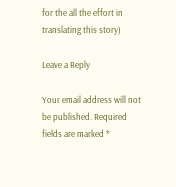for the all the effort in translating this story)

Leave a Reply

Your email address will not be published. Required fields are marked *